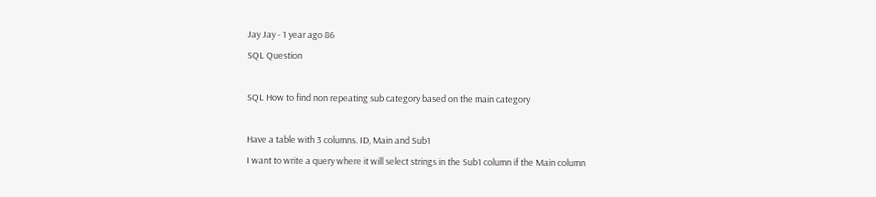Jay Jay - 1 year ago 86
SQL Question

SQL How to find non repeating sub category based on the main category

Have a table with 3 columns. ID, Main and Sub1
I want to write a query where it will select strings in the Sub1 column if the Main column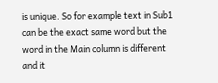is unique. So for example text in Sub1 can be the exact same word but the word in the Main column is different and it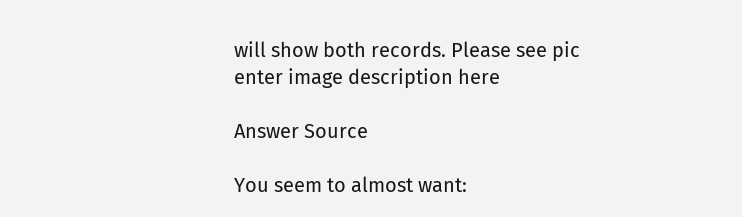will show both records. Please see pic
enter image description here

Answer Source

You seem to almost want: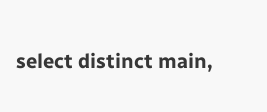select distinct main,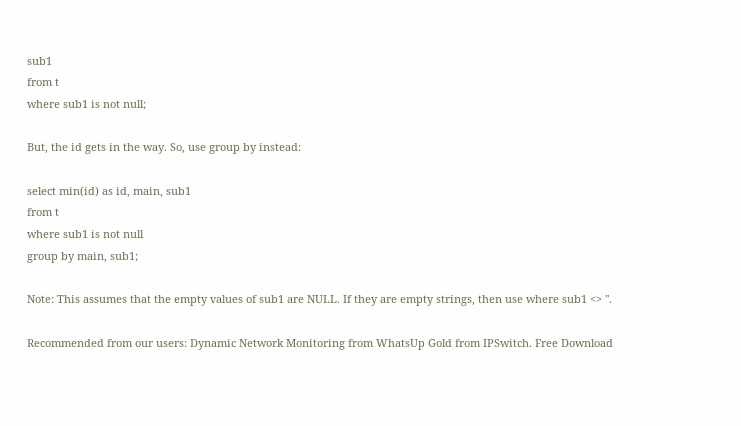sub1
from t
where sub1 is not null;

But, the id gets in the way. So, use group by instead:

select min(id) as id, main, sub1
from t
where sub1 is not null
group by main, sub1;

Note: This assumes that the empty values of sub1 are NULL. If they are empty strings, then use where sub1 <> ''.

Recommended from our users: Dynamic Network Monitoring from WhatsUp Gold from IPSwitch. Free Download